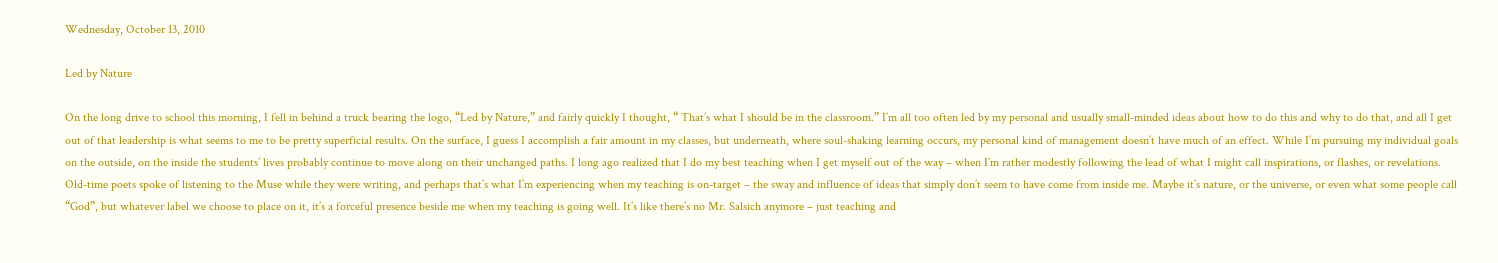Wednesday, October 13, 2010

Led by Nature

On the long drive to school this morning, I fell in behind a truck bearing the logo, “Led by Nature,” and fairly quickly I thought, “ That’s what I should be in the classroom.” I’m all too often led by my personal and usually small-minded ideas about how to do this and why to do that, and all I get out of that leadership is what seems to me to be pretty superficial results. On the surface, I guess I accomplish a fair amount in my classes, but underneath, where soul-shaking learning occurs, my personal kind of management doesn’t have much of an effect. While I’m pursuing my individual goals on the outside, on the inside the students’ lives probably continue to move along on their unchanged paths. I long ago realized that I do my best teaching when I get myself out of the way – when I’m rather modestly following the lead of what I might call inspirations, or flashes, or revelations. Old-time poets spoke of listening to the Muse while they were writing, and perhaps that’s what I’m experiencing when my teaching is on-target – the sway and influence of ideas that simply don’t seem to have come from inside me. Maybe it’s nature, or the universe, or even what some people call “God”, but whatever label we choose to place on it, it’s a forceful presence beside me when my teaching is going well. It’s like there’s no Mr. Salsich anymore – just teaching and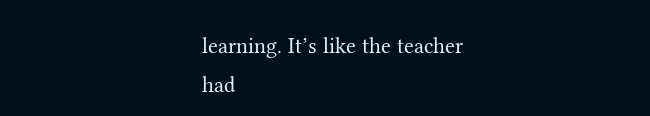learning. It’s like the teacher had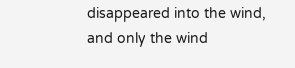disappeared into the wind, and only the wind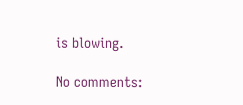is blowing.

No comments: